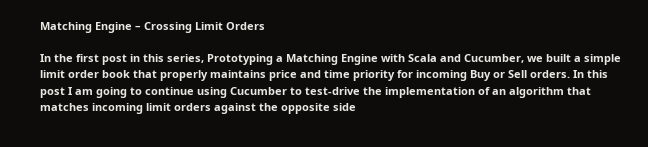Matching Engine – Crossing Limit Orders

In the first post in this series, Prototyping a Matching Engine with Scala and Cucumber, we built a simple limit order book that properly maintains price and time priority for incoming Buy or Sell orders. In this post I am going to continue using Cucumber to test-drive the implementation of an algorithm that matches incoming limit orders against the opposite side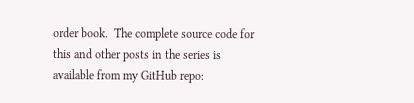order book.  The complete source code for this and other posts in the series is available from my GitHub repo: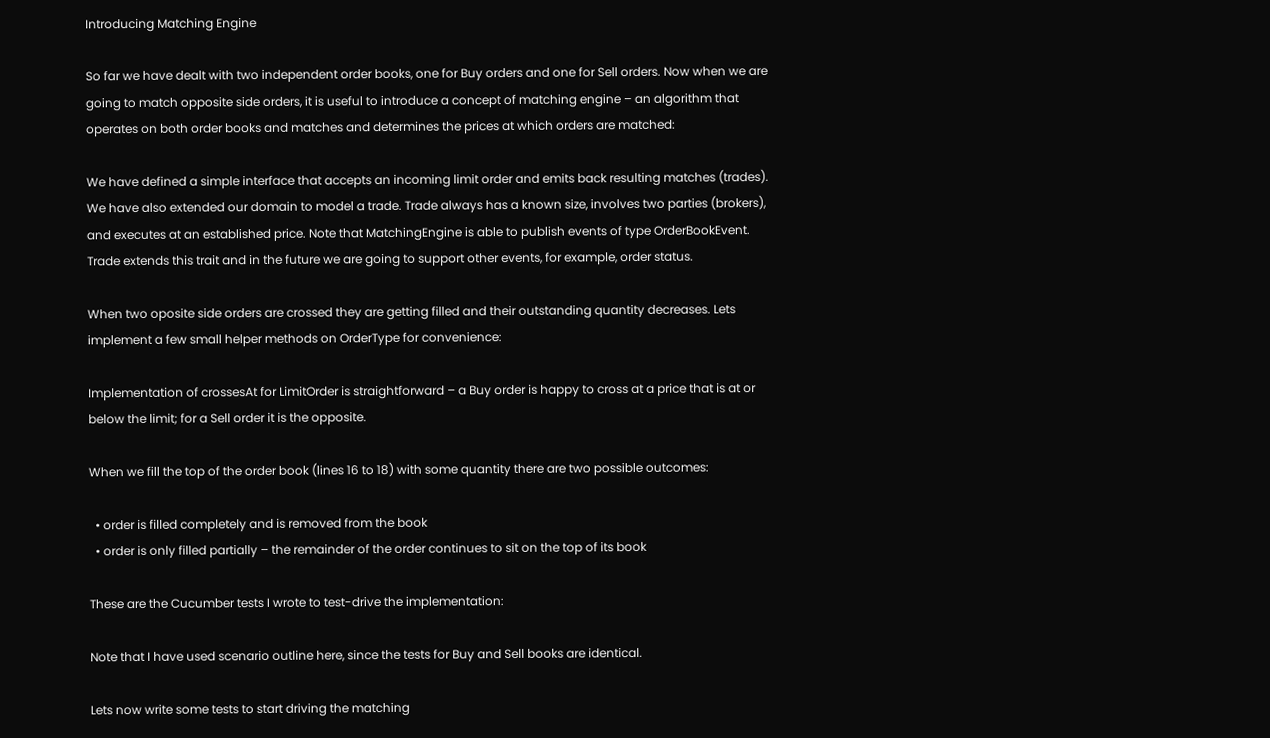Introducing Matching Engine

So far we have dealt with two independent order books, one for Buy orders and one for Sell orders. Now when we are going to match opposite side orders, it is useful to introduce a concept of matching engine – an algorithm that operates on both order books and matches and determines the prices at which orders are matched:

We have defined a simple interface that accepts an incoming limit order and emits back resulting matches (trades). We have also extended our domain to model a trade. Trade always has a known size, involves two parties (brokers), and executes at an established price. Note that MatchingEngine is able to publish events of type OrderBookEvent. Trade extends this trait and in the future we are going to support other events, for example, order status.

When two oposite side orders are crossed they are getting filled and their outstanding quantity decreases. Lets implement a few small helper methods on OrderType for convenience:

Implementation of crossesAt for LimitOrder is straightforward – a Buy order is happy to cross at a price that is at or below the limit; for a Sell order it is the opposite.

When we fill the top of the order book (lines 16 to 18) with some quantity there are two possible outcomes:

  • order is filled completely and is removed from the book
  • order is only filled partially – the remainder of the order continues to sit on the top of its book

These are the Cucumber tests I wrote to test-drive the implementation:

Note that I have used scenario outline here, since the tests for Buy and Sell books are identical.

Lets now write some tests to start driving the matching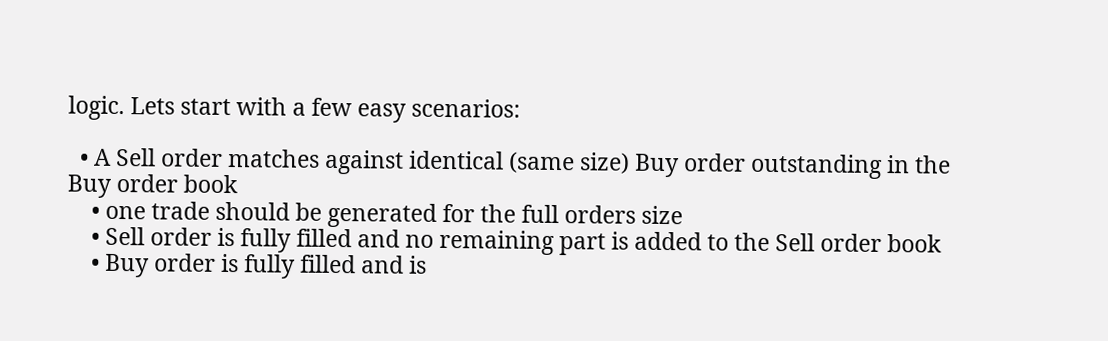logic. Lets start with a few easy scenarios:

  • A Sell order matches against identical (same size) Buy order outstanding in the Buy order book
    • one trade should be generated for the full orders size
    • Sell order is fully filled and no remaining part is added to the Sell order book
    • Buy order is fully filled and is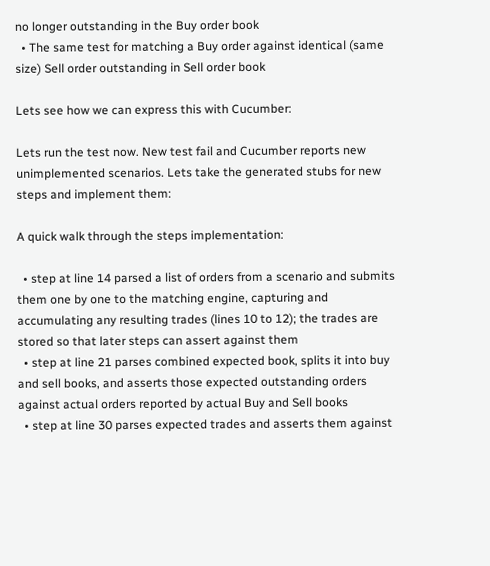no longer outstanding in the Buy order book
  • The same test for matching a Buy order against identical (same size) Sell order outstanding in Sell order book

Lets see how we can express this with Cucumber:

Lets run the test now. New test fail and Cucumber reports new unimplemented scenarios. Lets take the generated stubs for new steps and implement them:

A quick walk through the steps implementation:

  • step at line 14 parsed a list of orders from a scenario and submits them one by one to the matching engine, capturing and accumulating any resulting trades (lines 10 to 12); the trades are stored so that later steps can assert against them
  • step at line 21 parses combined expected book, splits it into buy and sell books, and asserts those expected outstanding orders against actual orders reported by actual Buy and Sell books
  • step at line 30 parses expected trades and asserts them against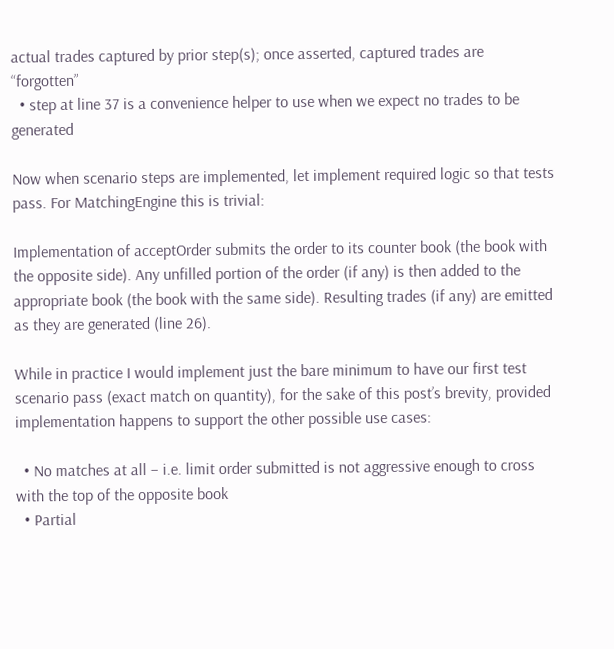actual trades captured by prior step(s); once asserted, captured trades are “forgotten”
  • step at line 37 is a convenience helper to use when we expect no trades to be generated

Now when scenario steps are implemented, let implement required logic so that tests pass. For MatchingEngine this is trivial:

Implementation of acceptOrder submits the order to its counter book (the book with the opposite side). Any unfilled portion of the order (if any) is then added to the appropriate book (the book with the same side). Resulting trades (if any) are emitted as they are generated (line 26).

While in practice I would implement just the bare minimum to have our first test scenario pass (exact match on quantity), for the sake of this post’s brevity, provided implementation happens to support the other possible use cases:

  • No matches at all – i.e. limit order submitted is not aggressive enough to cross with the top of the opposite book
  • Partial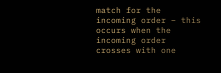match for the incoming order – this occurs when the incoming order crosses with one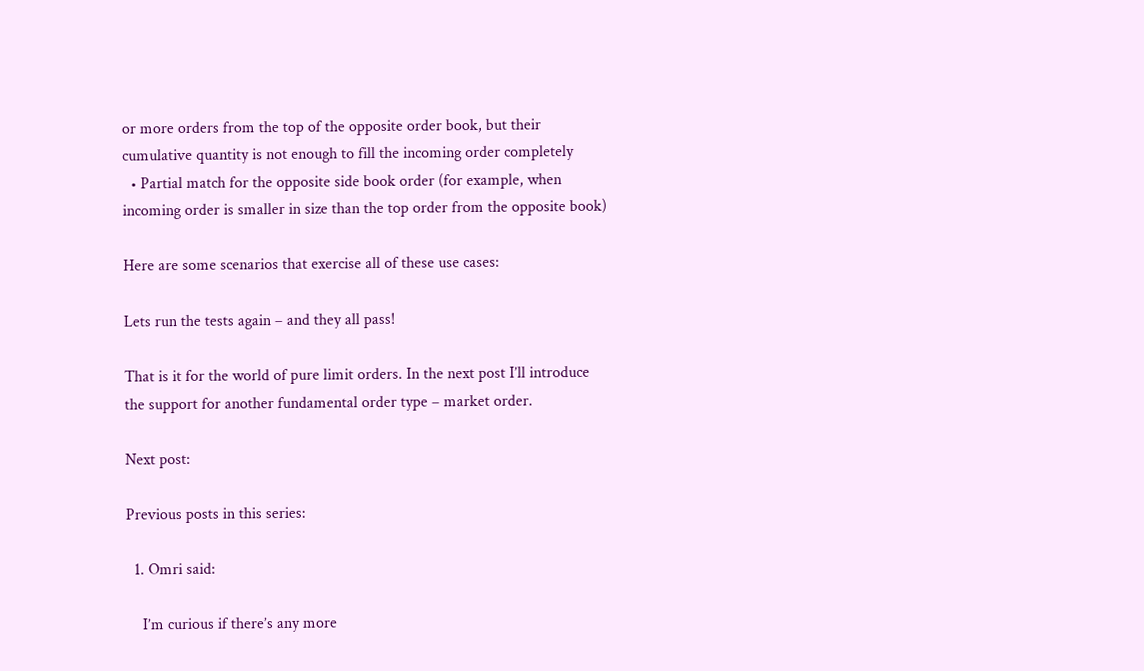or more orders from the top of the opposite order book, but their cumulative quantity is not enough to fill the incoming order completely
  • Partial match for the opposite side book order (for example, when incoming order is smaller in size than the top order from the opposite book)

Here are some scenarios that exercise all of these use cases:

Lets run the tests again – and they all pass!

That is it for the world of pure limit orders. In the next post I’ll introduce the support for another fundamental order type – market order.

Next post:

Previous posts in this series:

  1. Omri said:

    I’m curious if there’s any more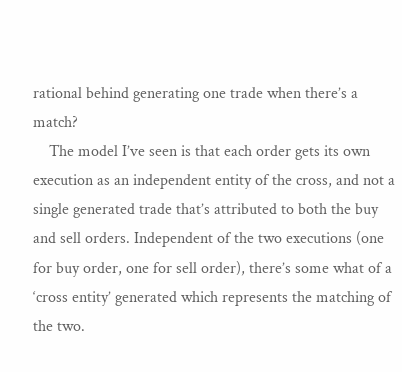rational behind generating one trade when there’s a match?
    The model I’ve seen is that each order gets its own execution as an independent entity of the cross, and not a single generated trade that’s attributed to both the buy and sell orders. Independent of the two executions (one for buy order, one for sell order), there’s some what of a ‘cross entity’ generated which represents the matching of the two.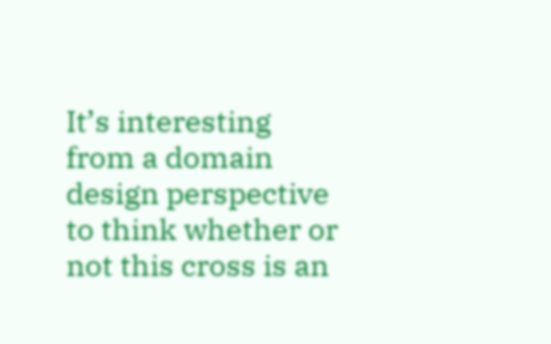It’s interesting from a domain design perspective to think whether or not this cross is an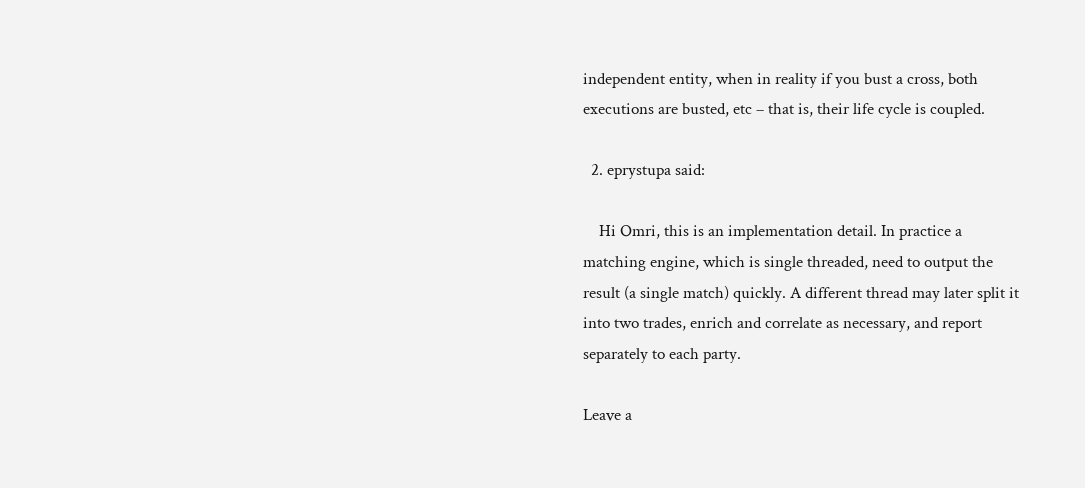independent entity, when in reality if you bust a cross, both executions are busted, etc – that is, their life cycle is coupled.

  2. eprystupa said:

    Hi Omri, this is an implementation detail. In practice a matching engine, which is single threaded, need to output the result (a single match) quickly. A different thread may later split it into two trades, enrich and correlate as necessary, and report separately to each party.

Leave a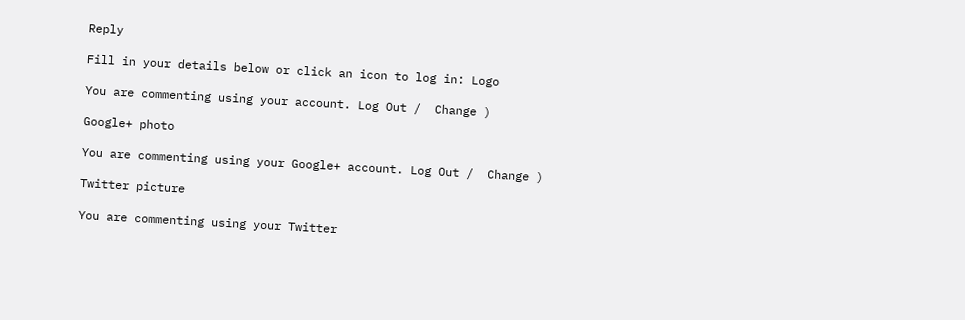Reply

Fill in your details below or click an icon to log in: Logo

You are commenting using your account. Log Out /  Change )

Google+ photo

You are commenting using your Google+ account. Log Out /  Change )

Twitter picture

You are commenting using your Twitter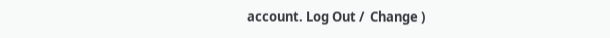account. Log Out /  Change )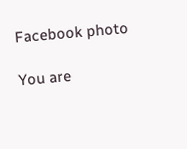Facebook photo

You are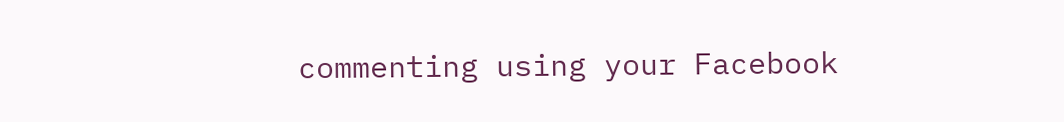commenting using your Facebook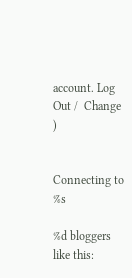account. Log Out /  Change )


Connecting to %s

%d bloggers like this: